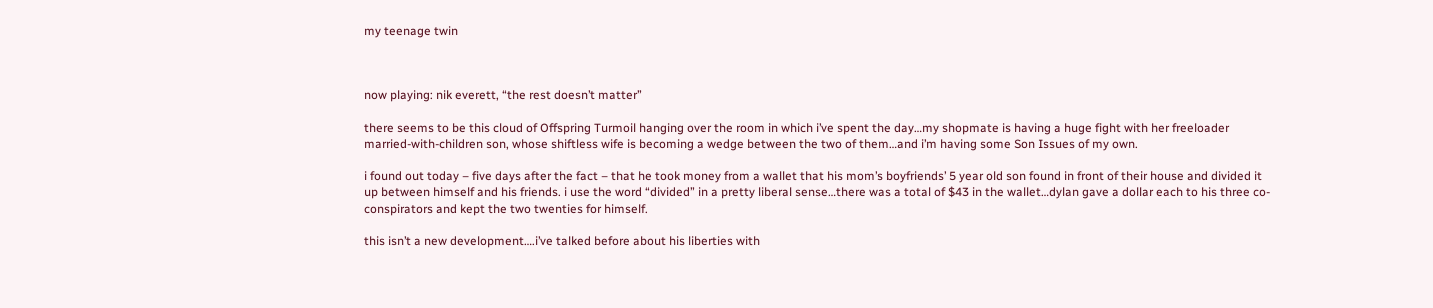my teenage twin



now playing: nik everett, “the rest doesn’t matter”

there seems to be this cloud of Offspring Turmoil hanging over the room in which i’ve spent the day…my shopmate is having a huge fight with her freeloader married-with-children son, whose shiftless wife is becoming a wedge between the two of them…and i’m having some Son Issues of my own.

i found out today – five days after the fact – that he took money from a wallet that his mom’s boyfriends’ 5 year old son found in front of their house and divided it up between himself and his friends. i use the word “divided” in a pretty liberal sense…there was a total of $43 in the wallet…dylan gave a dollar each to his three co-conspirators and kept the two twenties for himself.

this isn’t a new development….i’ve talked before about his liberties with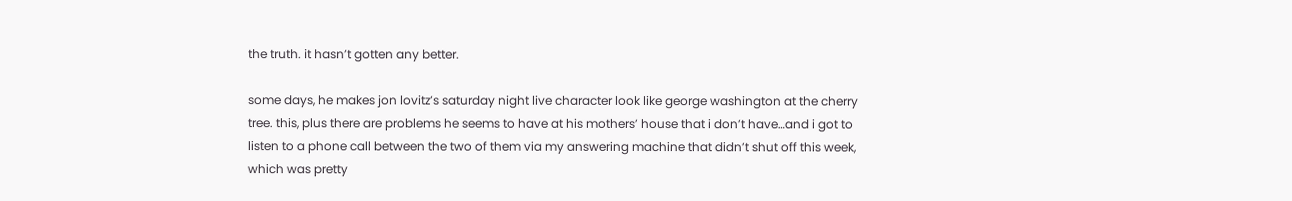the truth. it hasn’t gotten any better.

some days, he makes jon lovitz’s saturday night live character look like george washington at the cherry tree. this, plus there are problems he seems to have at his mothers’ house that i don’t have…and i got to listen to a phone call between the two of them via my answering machine that didn’t shut off this week, which was pretty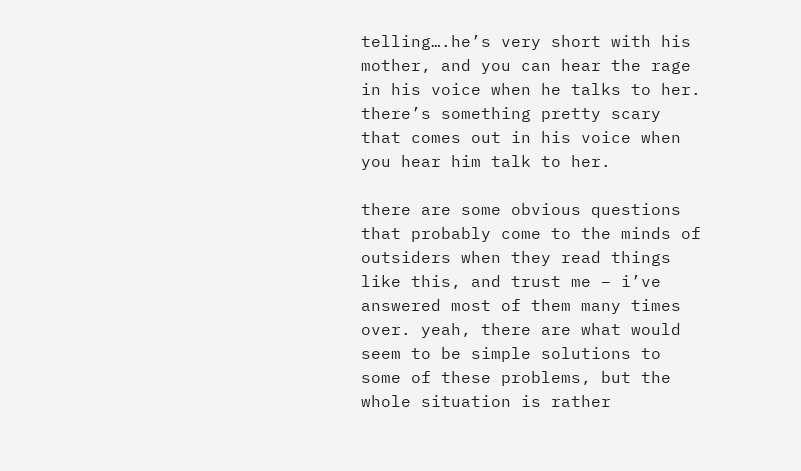telling….he’s very short with his mother, and you can hear the rage in his voice when he talks to her. there’s something pretty scary that comes out in his voice when you hear him talk to her.

there are some obvious questions that probably come to the minds of outsiders when they read things like this, and trust me – i’ve answered most of them many times over. yeah, there are what would seem to be simple solutions to some of these problems, but the whole situation is rather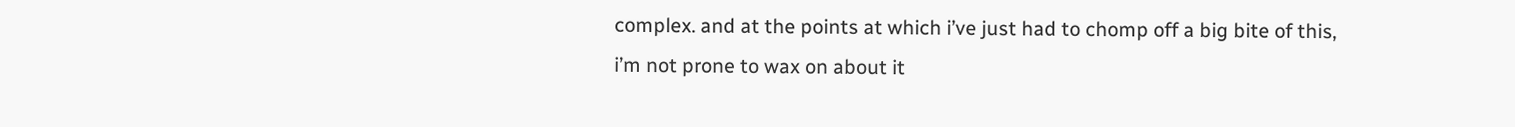complex. and at the points at which i’ve just had to chomp off a big bite of this, i’m not prone to wax on about it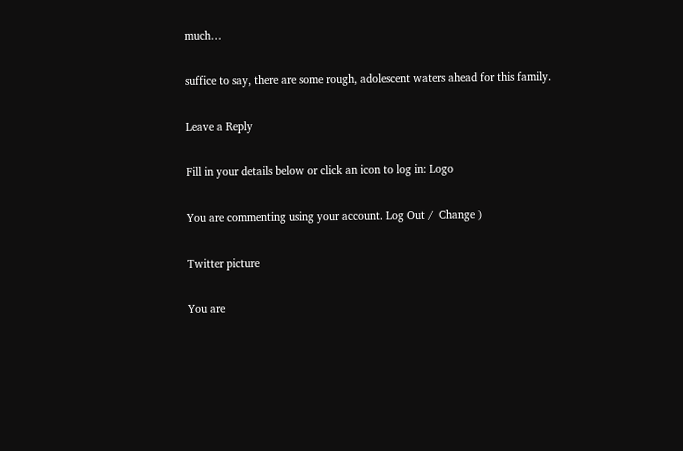much…

suffice to say, there are some rough, adolescent waters ahead for this family.

Leave a Reply

Fill in your details below or click an icon to log in: Logo

You are commenting using your account. Log Out /  Change )

Twitter picture

You are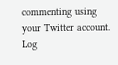commenting using your Twitter account. Log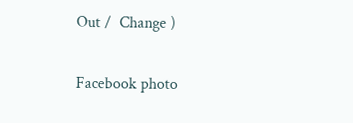Out /  Change )

Facebook photo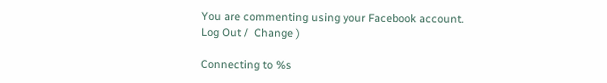You are commenting using your Facebook account. Log Out /  Change )

Connecting to %s